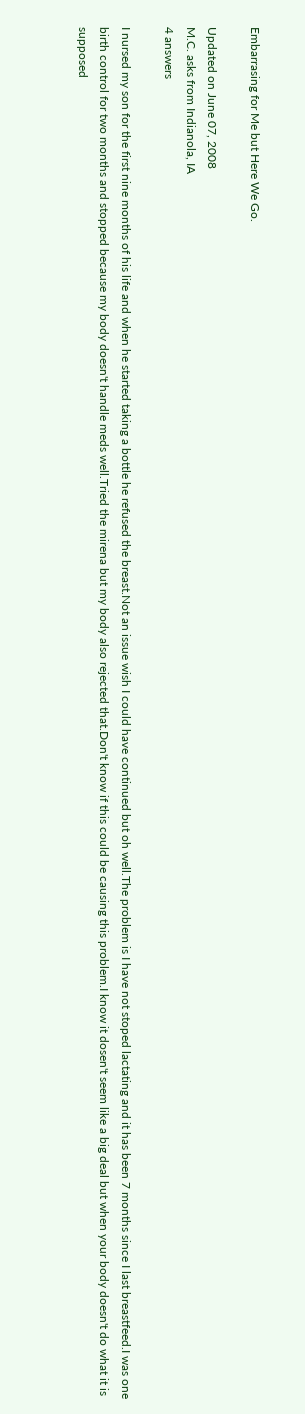Embarrasing for Me but Here We Go.

Updated on June 07, 2008
M.C. asks from Indianola, IA
4 answers

I nursed my son for the first nine months of his life and when he started taking a bottle he refused the breast.Not an issue wish I could have continued but oh well.The problem is I have not stoped lactating and it has been 7 months since I last breastfeed.I was one birth control for two months and stopped because my body doesn't handle meds well.Tried the mirena but my body also rejected that.Don't know if this could be causing this problem.I know it dosen't seem like a big deal but when your body doesn't do what it is supposed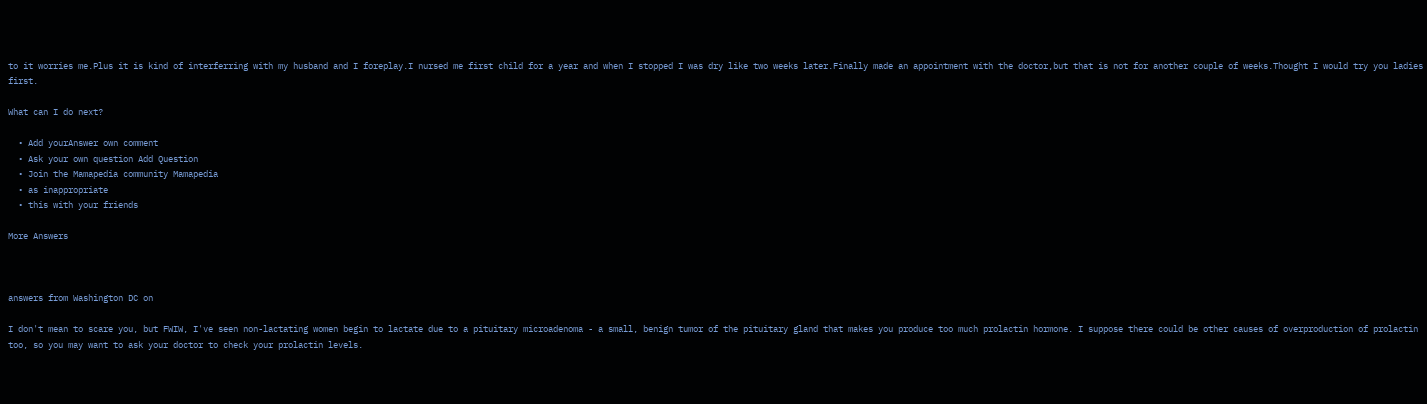to it worries me.Plus it is kind of interferring with my husband and I foreplay.I nursed me first child for a year and when I stopped I was dry like two weeks later.Finally made an appointment with the doctor,but that is not for another couple of weeks.Thought I would try you ladies first.

What can I do next?

  • Add yourAnswer own comment
  • Ask your own question Add Question
  • Join the Mamapedia community Mamapedia
  • as inappropriate
  • this with your friends

More Answers



answers from Washington DC on

I don't mean to scare you, but FWIW, I've seen non-lactating women begin to lactate due to a pituitary microadenoma - a small, benign tumor of the pituitary gland that makes you produce too much prolactin hormone. I suppose there could be other causes of overproduction of prolactin too, so you may want to ask your doctor to check your prolactin levels.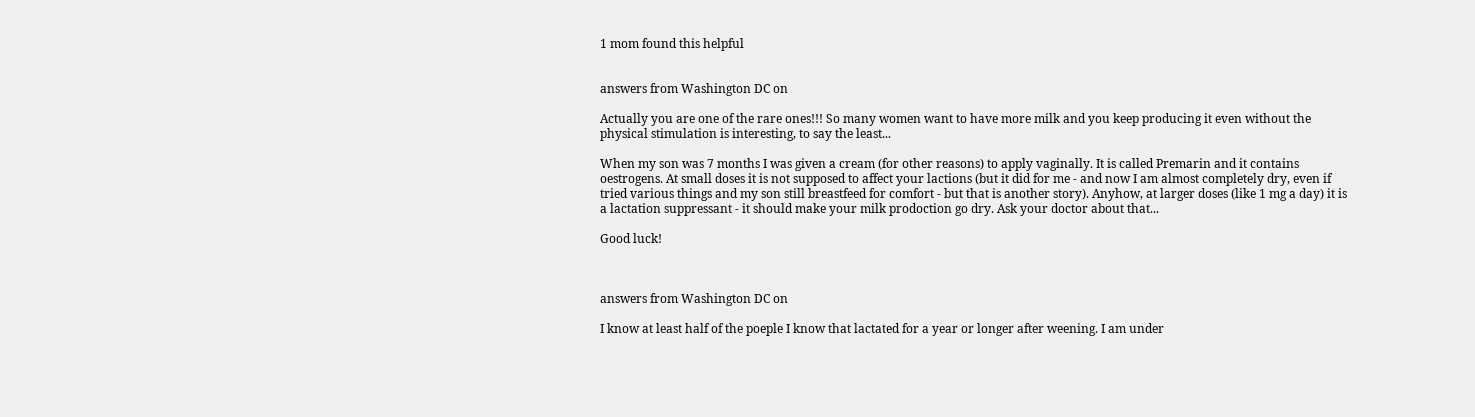1 mom found this helpful


answers from Washington DC on

Actually you are one of the rare ones!!! So many women want to have more milk and you keep producing it even without the physical stimulation is interesting, to say the least...

When my son was 7 months I was given a cream (for other reasons) to apply vaginally. It is called Premarin and it contains oestrogens. At small doses it is not supposed to affect your lactions (but it did for me - and now I am almost completely dry, even if tried various things and my son still breastfeed for comfort - but that is another story). Anyhow, at larger doses (like 1 mg a day) it is a lactation suppressant - it should make your milk prodoction go dry. Ask your doctor about that...

Good luck!



answers from Washington DC on

I know at least half of the poeple I know that lactated for a year or longer after weening. I am under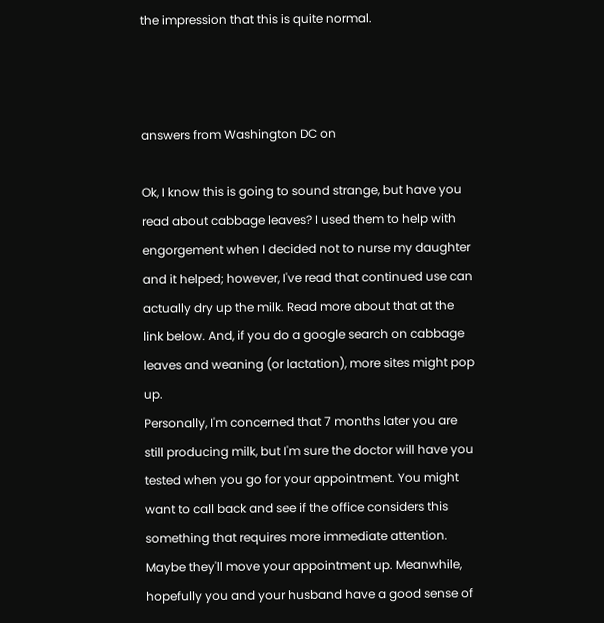the impression that this is quite normal.



answers from Washington DC on

Ok, I know this is going to sound strange, but have you read about cabbage leaves? I used them to help with engorgement when I decided not to nurse my daughter and it helped; however, I've read that continued use can actually dry up the milk. Read more about that at the link below. And, if you do a google search on cabbage leaves and weaning (or lactation), more sites might pop up.
Personally, I'm concerned that 7 months later you are still producing milk, but I'm sure the doctor will have you tested when you go for your appointment. You might want to call back and see if the office considers this something that requires more immediate attention. Maybe they'll move your appointment up. Meanwhile, hopefully you and your husband have a good sense of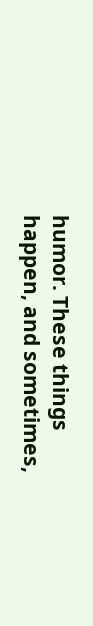humor. These things happen, and sometimes,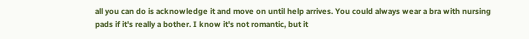all you can do is acknowledge it and move on until help arrives. You could always wear a bra with nursing pads if it's really a bother. I know it's not romantic, but it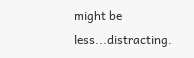might be less...distracting.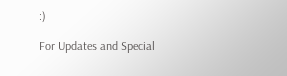:)

For Updates and Special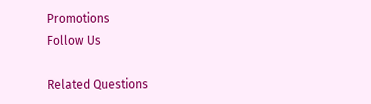Promotions
Follow Us

Related Questions